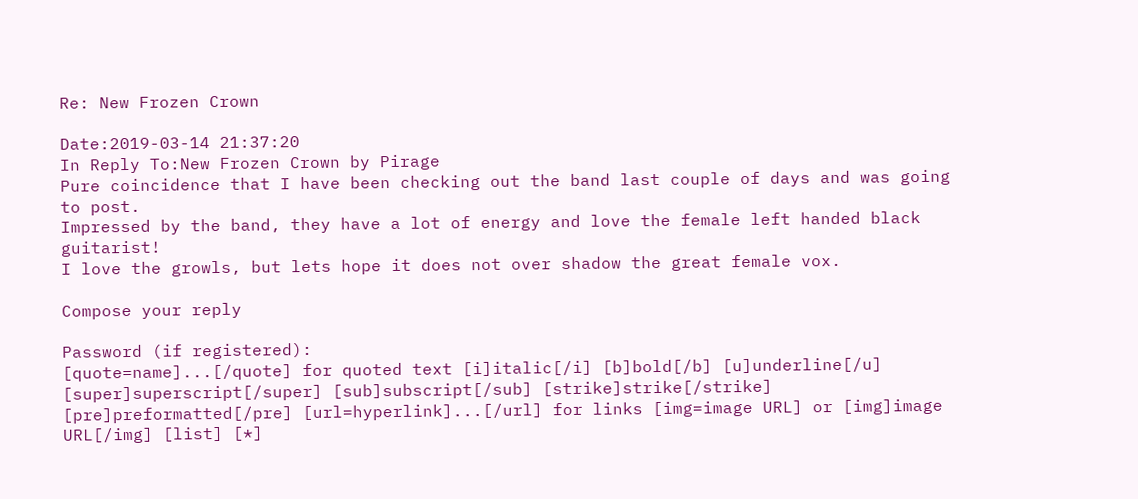Re: New Frozen Crown

Date:2019-03-14 21:37:20
In Reply To:New Frozen Crown by Pirage
Pure coincidence that I have been checking out the band last couple of days and was going to post.
Impressed by the band, they have a lot of energy and love the female left handed black guitarist!
I love the growls, but lets hope it does not over shadow the great female vox.

Compose your reply

Password (if registered):
[quote=name]...[/quote] for quoted text [i]italic[/i] [b]bold[/b] [u]underline[/u] [super]superscript[/super] [sub]subscript[/sub] [strike]strike[/strike] [pre]preformatted[/pre] [url=hyperlink]...[/url] for links [img=image URL] or [img]image URL[/img] [list] [*]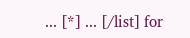... [*] ... [/list] for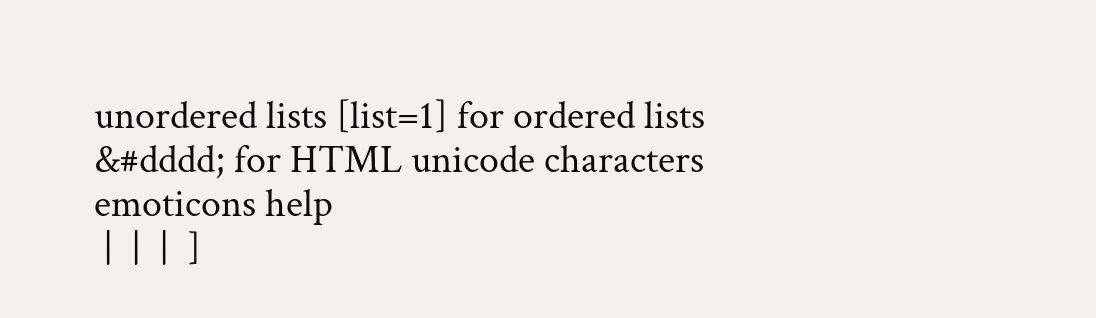unordered lists [list=1] for ordered lists &#dddd; for HTML unicode characters emoticons help
 |  |  |  ]